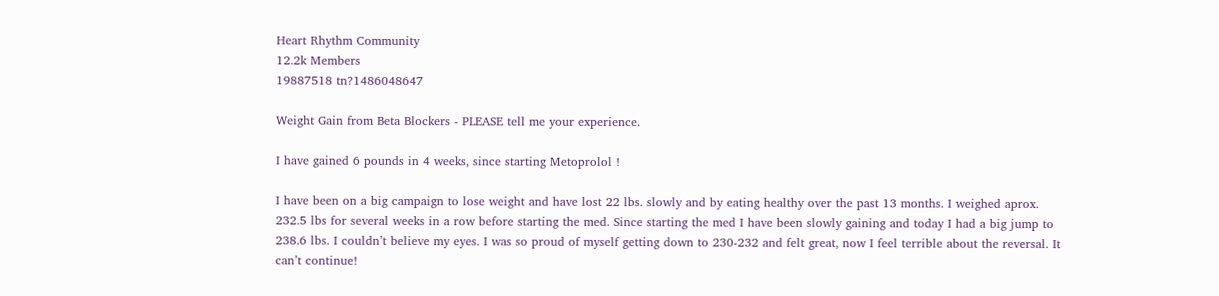Heart Rhythm Community
12.2k Members
19887518 tn?1486048647

Weight Gain from Beta Blockers - PLEASE tell me your experience.

I have gained 6 pounds in 4 weeks, since starting Metoprolol !

I have been on a big campaign to lose weight and have lost 22 lbs. slowly and by eating healthy over the past 13 months. I weighed aprox. 232.5 lbs for several weeks in a row before starting the med. Since starting the med I have been slowly gaining and today I had a big jump to 238.6 lbs. I couldn’t believe my eyes. I was so proud of myself getting down to 230-232 and felt great, now I feel terrible about the reversal. It can’t continue!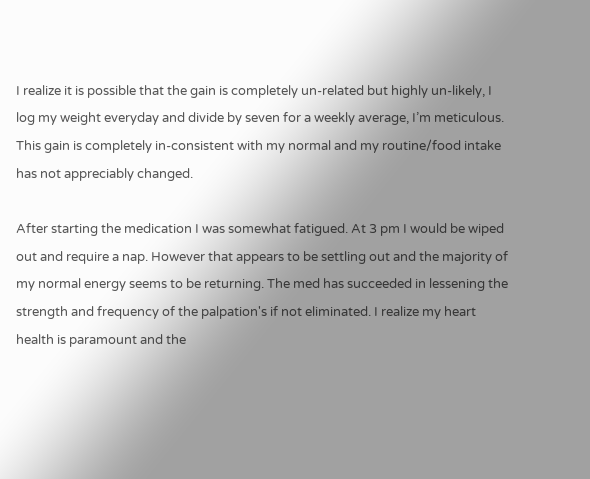I realize it is possible that the gain is completely un-related but highly un-likely, I log my weight everyday and divide by seven for a weekly average, I’m meticulous. This gain is completely in-consistent with my normal and my routine/food intake has not appreciably changed.

After starting the medication I was somewhat fatigued. At 3 pm I would be wiped out and require a nap. However that appears to be settling out and the majority of my normal energy seems to be returning. The med has succeeded in lessening the strength and frequency of the palpation's if not eliminated. I realize my heart health is paramount and the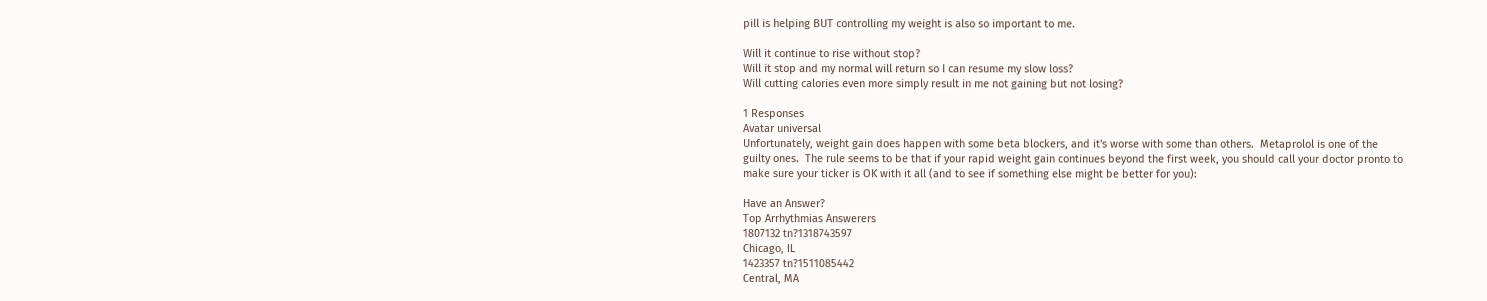pill is helping BUT controlling my weight is also so important to me.

Will it continue to rise without stop?
Will it stop and my normal will return so I can resume my slow loss?
Will cutting calories even more simply result in me not gaining but not losing?

1 Responses
Avatar universal
Unfortunately, weight gain does happen with some beta blockers, and it's worse with some than others.  Metaprolol is one of the guilty ones.  The rule seems to be that if your rapid weight gain continues beyond the first week, you should call your doctor pronto to make sure your ticker is OK with it all (and to see if something else might be better for you):

Have an Answer?
Top Arrhythmias Answerers
1807132 tn?1318743597
Chicago, IL
1423357 tn?1511085442
Central, MA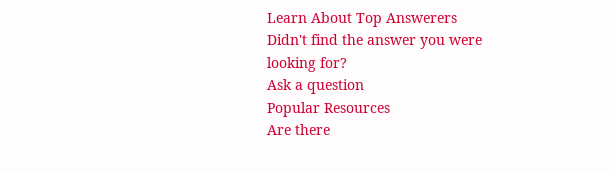Learn About Top Answerers
Didn't find the answer you were looking for?
Ask a question
Popular Resources
Are there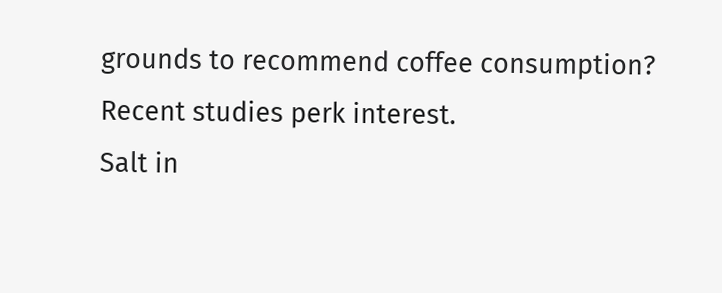grounds to recommend coffee consumption? Recent studies perk interest.
Salt in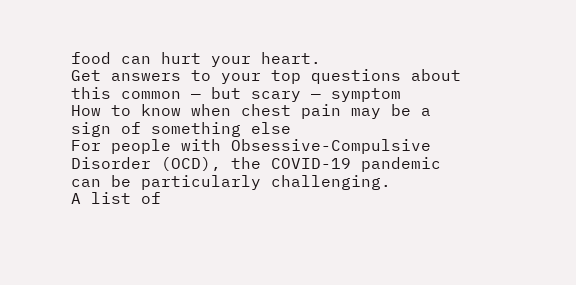food can hurt your heart.
Get answers to your top questions about this common — but scary — symptom
How to know when chest pain may be a sign of something else
For people with Obsessive-Compulsive Disorder (OCD), the COVID-19 pandemic can be particularly challenging.
A list of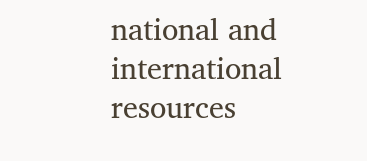national and international resources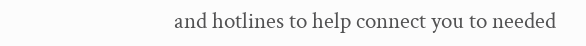and hotlines to help connect you to needed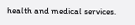health and medical services.